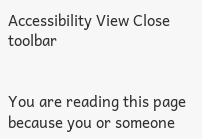Accessibility View Close toolbar


You are reading this page because you or someone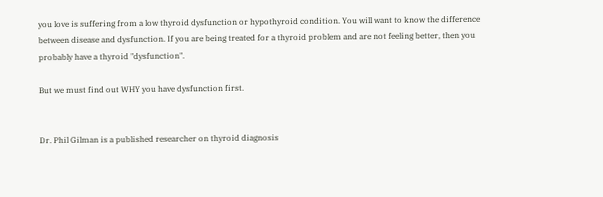you love is suffering from a low thyroid dysfunction or hypothyroid condition. You will want to know the difference between disease and dysfunction. If you are being treated for a thyroid problem and are not feeling better, then you probably have a thyroid "dysfunction".

But we must find out WHY you have dysfunction first.


Dr. Phil Gilman is a published researcher on thyroid diagnosis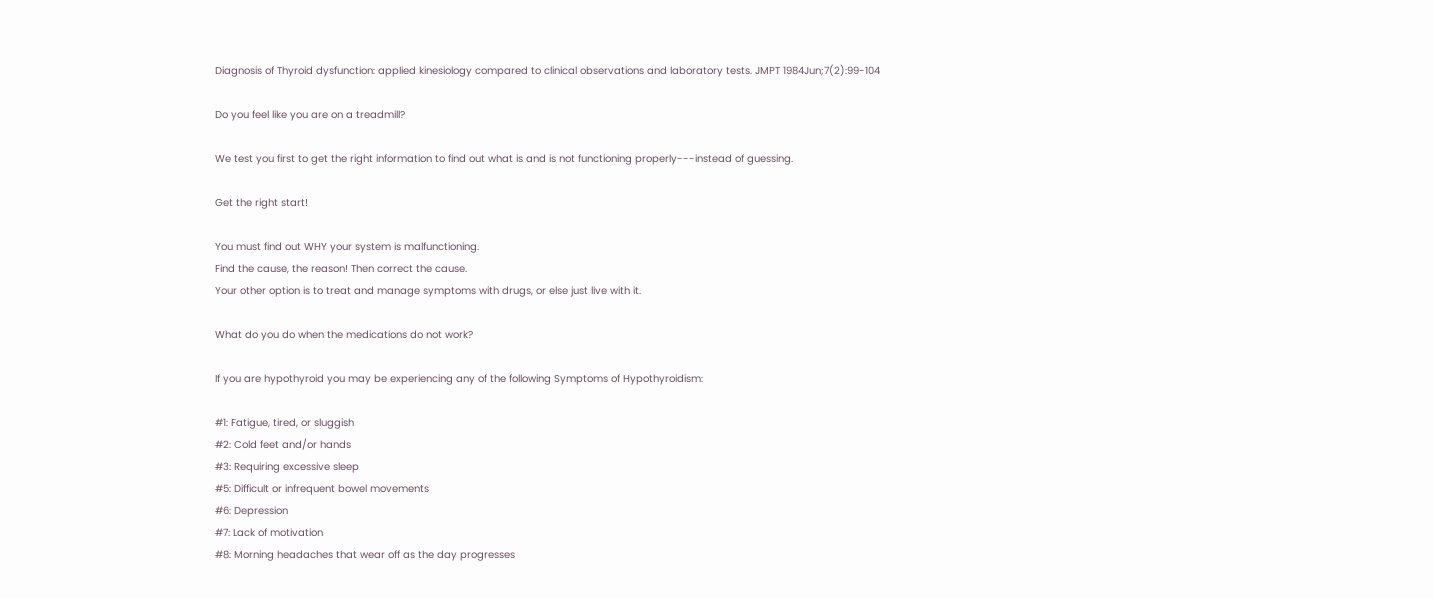Diagnosis of Thyroid dysfunction: applied kinesiology compared to clinical observations and laboratory tests. JMPT 1984Jun;7(2):99-104

Do you feel like you are on a treadmill?

We test you first to get the right information to find out what is and is not functioning properly---instead of guessing.

Get the right start!

You must find out WHY your system is malfunctioning.
Find the cause, the reason! Then correct the cause.
Your other option is to treat and manage symptoms with drugs, or else just live with it.

What do you do when the medications do not work?

If you are hypothyroid you may be experiencing any of the following Symptoms of Hypothyroidism:

#1: Fatigue, tired, or sluggish
#2: Cold feet and/or hands
#3: Requiring excessive sleep
#5: Difficult or infrequent bowel movements
#6: Depression
#7: Lack of motivation
#8: Morning headaches that wear off as the day progresses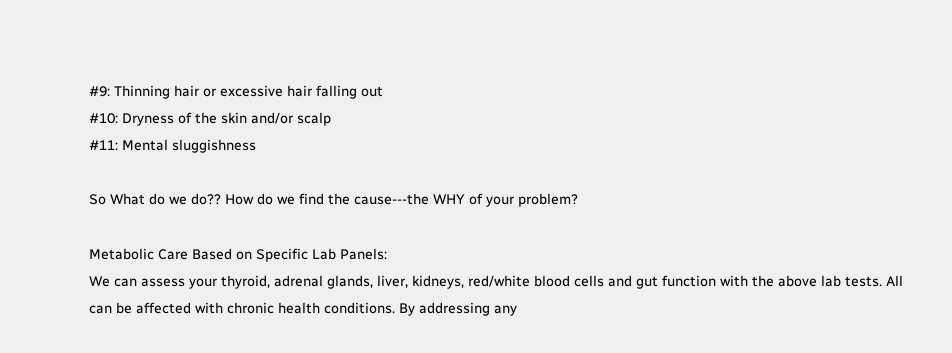#9: Thinning hair or excessive hair falling out
#10: Dryness of the skin and/or scalp
#11: Mental sluggishness

So What do we do?? How do we find the cause---the WHY of your problem?

Metabolic Care Based on Specific Lab Panels:
We can assess your thyroid, adrenal glands, liver, kidneys, red/white blood cells and gut function with the above lab tests. All can be affected with chronic health conditions. By addressing any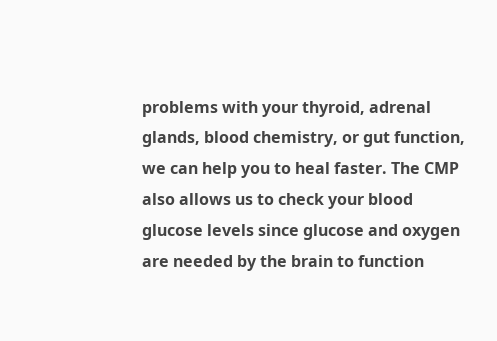problems with your thyroid, adrenal glands, blood chemistry, or gut function, we can help you to heal faster. The CMP also allows us to check your blood glucose levels since glucose and oxygen are needed by the brain to function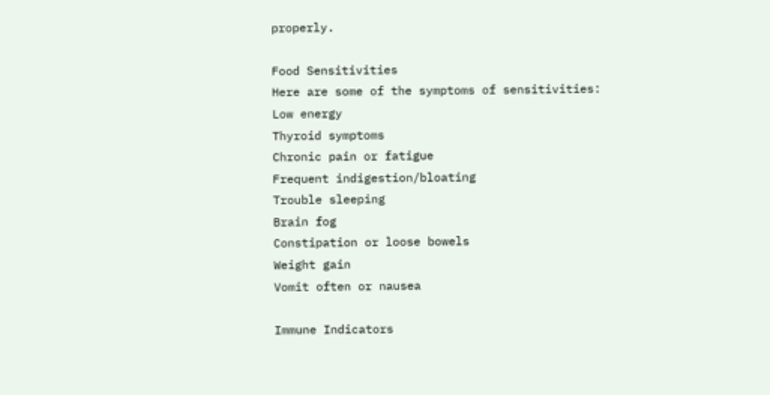properly.

Food Sensitivities
Here are some of the symptoms of sensitivities:
Low energy
Thyroid symptoms
Chronic pain or fatigue
Frequent indigestion/bloating
Trouble sleeping
Brain fog
Constipation or loose bowels
Weight gain
Vomit often or nausea

Immune Indicators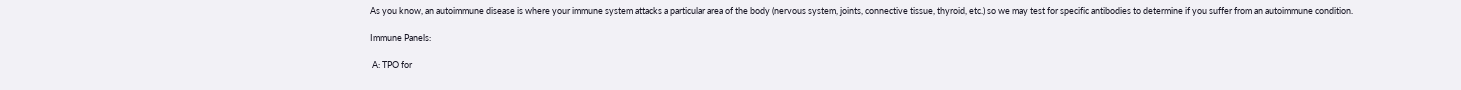As you know, an autoimmune disease is where your immune system attacks a particular area of the body (nervous system, joints, connective tissue, thyroid, etc.) so we may test for specific antibodies to determine if you suffer from an autoimmune condition.

Immune Panels:

 A: TPO for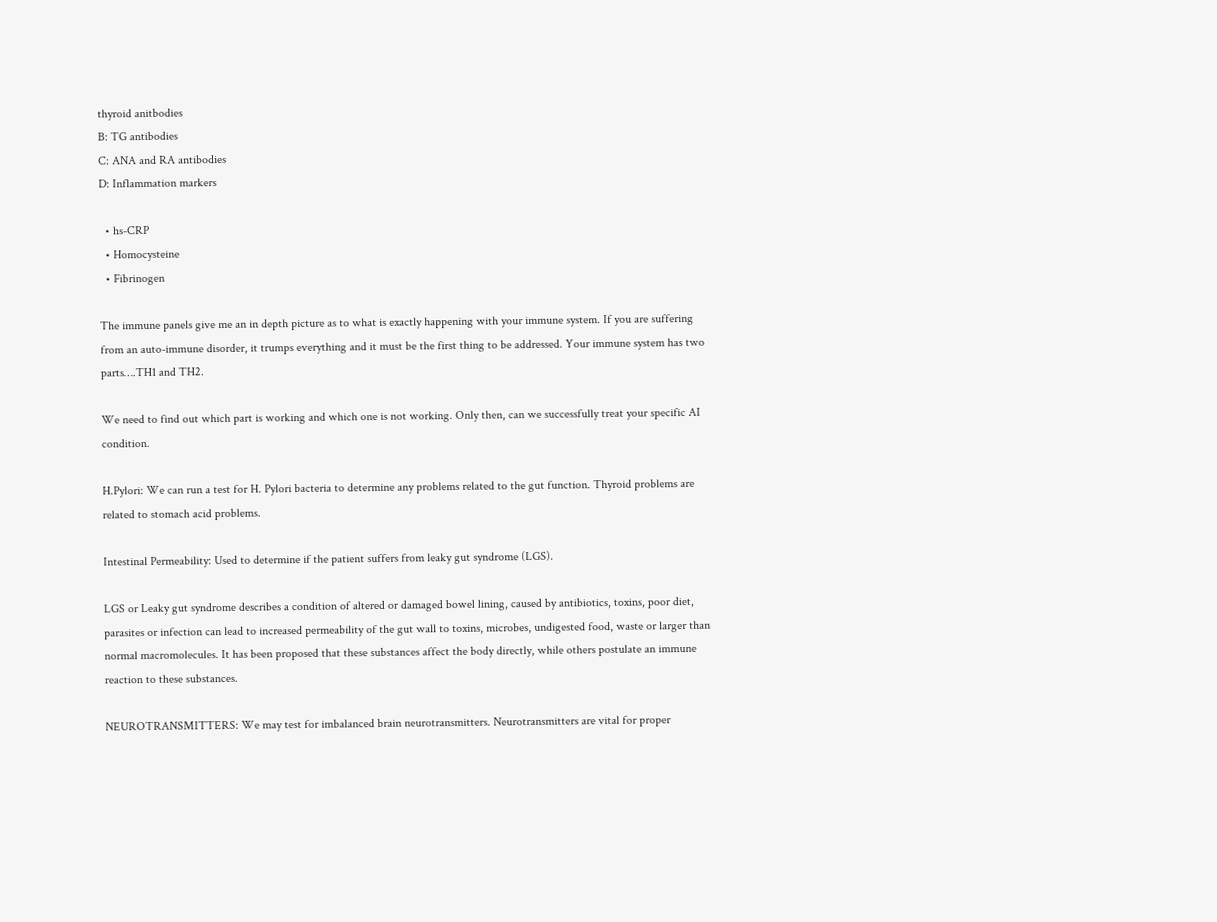thyroid anitbodies
B: TG antibodies
C: ANA and RA antibodies
D: Inflammation markers

  • hs-CRP
  • Homocysteine
  • Fibrinogen

The immune panels give me an in depth picture as to what is exactly happening with your immune system. If you are suffering from an auto-immune disorder, it trumps everything and it must be the first thing to be addressed. Your immune system has two parts….TH1 and TH2.

We need to find out which part is working and which one is not working. Only then, can we successfully treat your specific AI condition.

H.Pylori: We can run a test for H. Pylori bacteria to determine any problems related to the gut function. Thyroid problems are related to stomach acid problems.

Intestinal Permeability: Used to determine if the patient suffers from leaky gut syndrome (LGS).

LGS or Leaky gut syndrome describes a condition of altered or damaged bowel lining, caused by antibiotics, toxins, poor diet, parasites or infection can lead to increased permeability of the gut wall to toxins, microbes, undigested food, waste or larger than normal macromolecules. It has been proposed that these substances affect the body directly, while others postulate an immune reaction to these substances.

NEUROTRANSMITTERS: We may test for imbalanced brain neurotransmitters. Neurotransmitters are vital for proper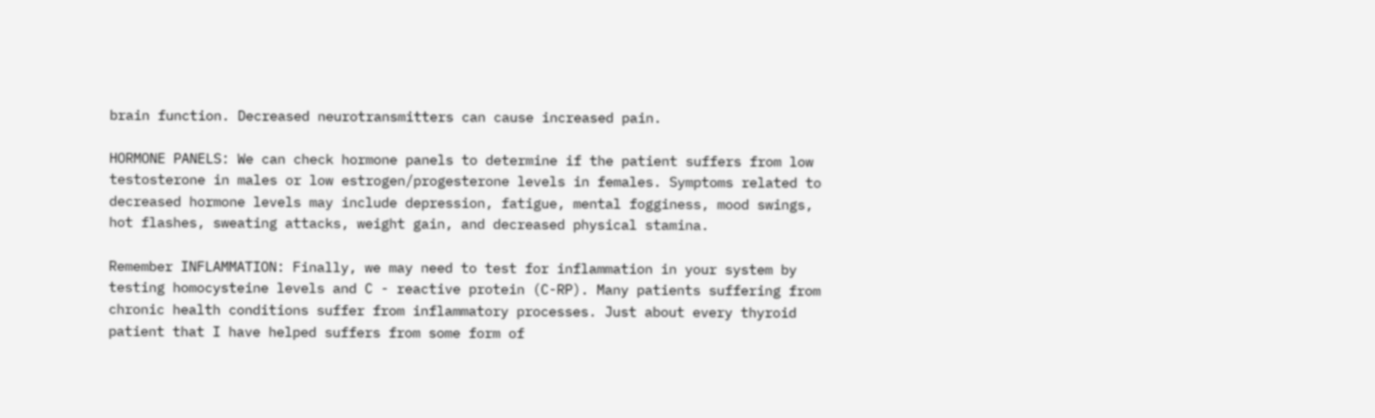brain function. Decreased neurotransmitters can cause increased pain.

HORMONE PANELS: We can check hormone panels to determine if the patient suffers from low testosterone in males or low estrogen/progesterone levels in females. Symptoms related to decreased hormone levels may include depression, fatigue, mental fogginess, mood swings, hot flashes, sweating attacks, weight gain, and decreased physical stamina.

Remember INFLAMMATION: Finally, we may need to test for inflammation in your system by testing homocysteine levels and C - reactive protein (C-RP). Many patients suffering from chronic health conditions suffer from inflammatory processes. Just about every thyroid patient that I have helped suffers from some form of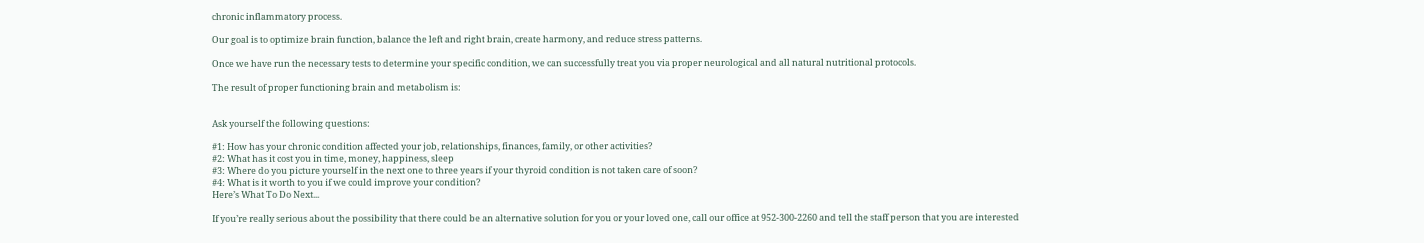chronic inflammatory process.

Our goal is to optimize brain function, balance the left and right brain, create harmony, and reduce stress patterns.

Once we have run the necessary tests to determine your specific condition, we can successfully treat you via proper neurological and all natural nutritional protocols.

The result of proper functioning brain and metabolism is:


Ask yourself the following questions:

#1: How has your chronic condition affected your job, relationships, finances, family, or other activities?
#2: What has it cost you in time, money, happiness, sleep
#3: Where do you picture yourself in the next one to three years if your thyroid condition is not taken care of soon?
#4: What is it worth to you if we could improve your condition?
Here’s What To Do Next...

If you’re really serious about the possibility that there could be an alternative solution for you or your loved one, call our office at 952-300-2260 and tell the staff person that you are interested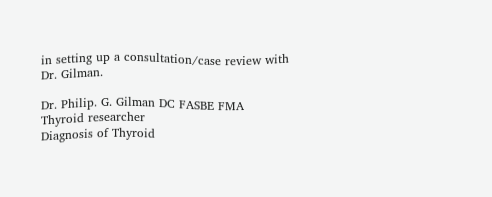in setting up a consultation/case review with Dr. Gilman.

Dr. Philip. G. Gilman DC FASBE FMA
Thyroid researcher
Diagnosis of Thyroid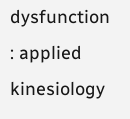dysfunction
: applied kinesiology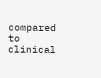compared to clinical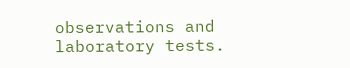observations and laboratory tests.